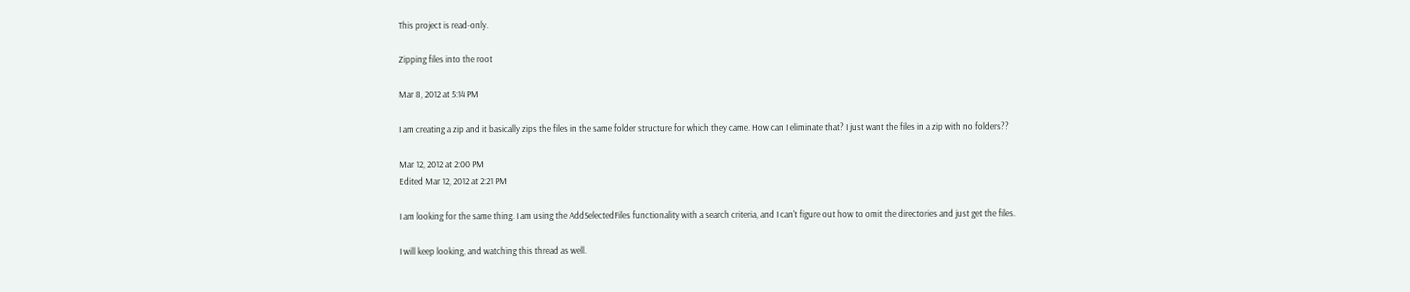This project is read-only.

Zipping files into the root

Mar 8, 2012 at 5:14 PM

I am creating a zip and it basically zips the files in the same folder structure for which they came. How can I eliminate that? I just want the files in a zip with no folders??

Mar 12, 2012 at 2:00 PM
Edited Mar 12, 2012 at 2:21 PM

I am looking for the same thing. I am using the AddSelectedFiles functionality with a search criteria, and I can't figure out how to omit the directories and just get the files.

I will keep looking, and watching this thread as well.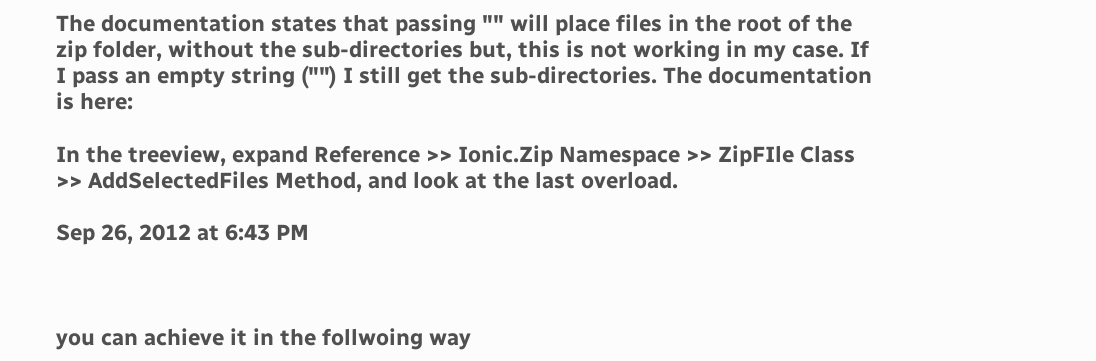The documentation states that passing "" will place files in the root of the zip folder, without the sub-directories but, this is not working in my case. If I pass an empty string ("") I still get the sub-directories. The documentation is here:

In the treeview, expand Reference >> Ionic.Zip Namespace >> ZipFIle Class >> AddSelectedFiles Method, and look at the last overload.

Sep 26, 2012 at 6:43 PM



you can achieve it in the follwoing way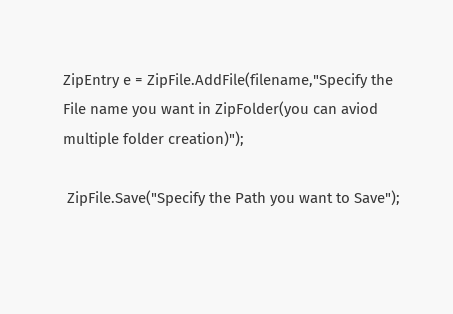ZipEntry e = ZipFile.AddFile(filename,"Specify the File name you want in ZipFolder(you can aviod multiple folder creation)");

 ZipFile.Save("Specify the Path you want to Save");